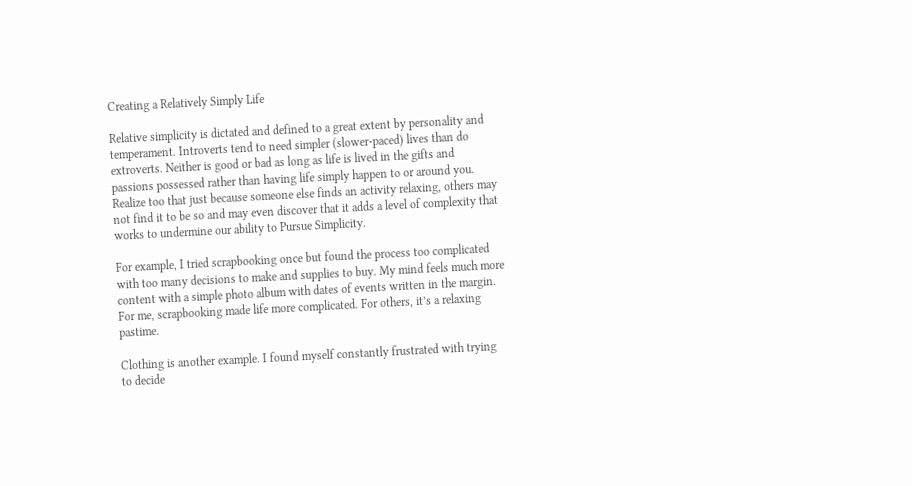Creating a Relatively Simply Life

Relative simplicity is dictated and defined to a great extent by personality and temperament. Introverts tend to need simpler (slower-paced) lives than do extroverts. Neither is good or bad as long as life is lived in the gifts and passions possessed rather than having life simply happen to or around you. Realize too that just because someone else finds an activity relaxing, others may not find it to be so and may even discover that it adds a level of complexity that works to undermine our ability to Pursue Simplicity.

For example, I tried scrapbooking once but found the process too complicated with too many decisions to make and supplies to buy. My mind feels much more content with a simple photo album with dates of events written in the margin. For me, scrapbooking made life more complicated. For others, it’s a relaxing pastime.

Clothing is another example. I found myself constantly frustrated with trying to decide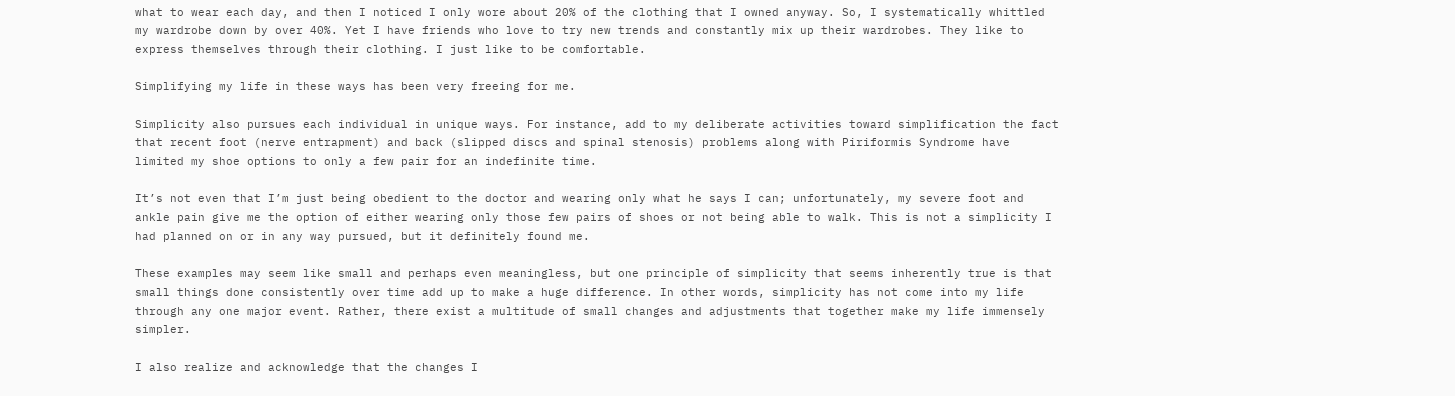what to wear each day, and then I noticed I only wore about 20% of the clothing that I owned anyway. So, I systematically whittled my wardrobe down by over 40%. Yet I have friends who love to try new trends and constantly mix up their wardrobes. They like to express themselves through their clothing. I just like to be comfortable.

Simplifying my life in these ways has been very freeing for me.

Simplicity also pursues each individual in unique ways. For instance, add to my deliberate activities toward simplification the fact that recent foot (nerve entrapment) and back (slipped discs and spinal stenosis) problems along with Piriformis Syndrome have limited my shoe options to only a few pair for an indefinite time.

It’s not even that I’m just being obedient to the doctor and wearing only what he says I can; unfortunately, my severe foot and ankle pain give me the option of either wearing only those few pairs of shoes or not being able to walk. This is not a simplicity I had planned on or in any way pursued, but it definitely found me.

These examples may seem like small and perhaps even meaningless, but one principle of simplicity that seems inherently true is that small things done consistently over time add up to make a huge difference. In other words, simplicity has not come into my life through any one major event. Rather, there exist a multitude of small changes and adjustments that together make my life immensely simpler.

I also realize and acknowledge that the changes I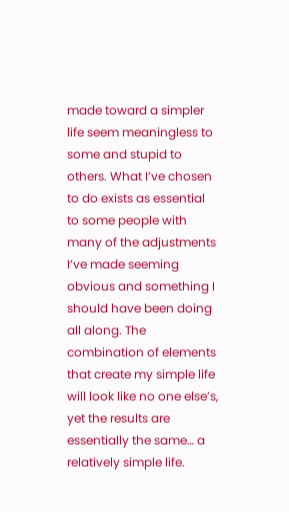made toward a simpler life seem meaningless to some and stupid to others. What I’ve chosen to do exists as essential to some people with many of the adjustments I’ve made seeming obvious and something I should have been doing all along. The combination of elements that create my simple life will look like no one else’s, yet the results are essentially the same… a relatively simple life.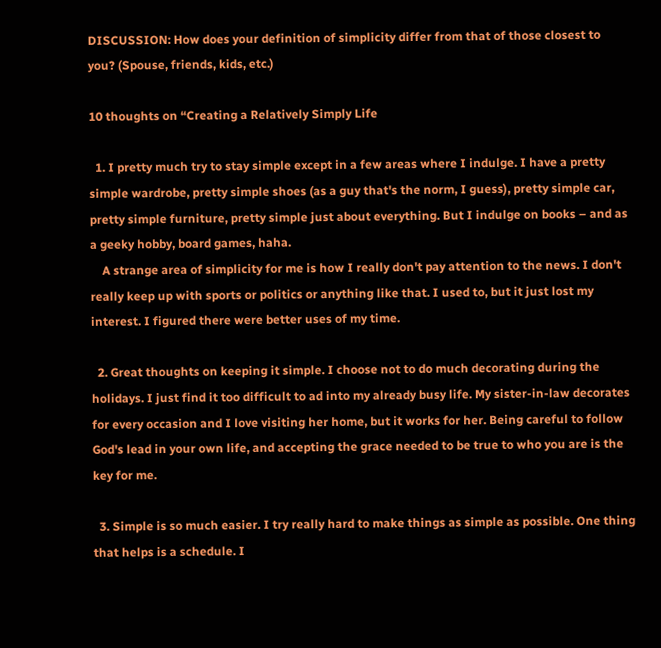DISCUSSION: How does your definition of simplicity differ from that of those closest to you? (Spouse, friends, kids, etc.)

10 thoughts on “Creating a Relatively Simply Life

  1. I pretty much try to stay simple except in a few areas where I indulge. I have a pretty simple wardrobe, pretty simple shoes (as a guy that's the norm, I guess), pretty simple car, pretty simple furniture, pretty simple just about everything. But I indulge on books – and as a geeky hobby, board games, haha.
    A strange area of simplicity for me is how I really don't pay attention to the news. I don't really keep up with sports or politics or anything like that. I used to, but it just lost my interest. I figured there were better uses of my time.

  2. Great thoughts on keeping it simple. I choose not to do much decorating during the holidays. I just find it too difficult to ad into my already busy life. My sister-in-law decorates for every occasion and I love visiting her home, but it works for her. Being careful to follow God's lead in your own life, and accepting the grace needed to be true to who you are is the key for me.

  3. Simple is so much easier. I try really hard to make things as simple as possible. One thing that helps is a schedule. I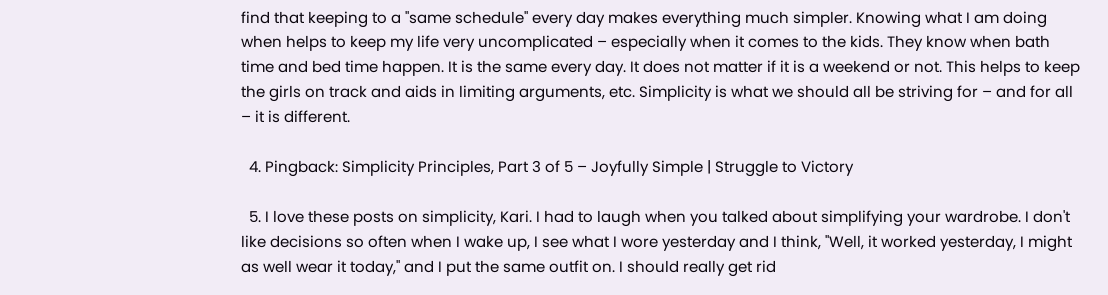find that keeping to a "same schedule" every day makes everything much simpler. Knowing what I am doing when helps to keep my life very uncomplicated – especially when it comes to the kids. They know when bath time and bed time happen. It is the same every day. It does not matter if it is a weekend or not. This helps to keep the girls on track and aids in limiting arguments, etc. Simplicity is what we should all be striving for – and for all – it is different.

  4. Pingback: Simplicity Principles, Part 3 of 5 – Joyfully Simple | Struggle to Victory

  5. I love these posts on simplicity, Kari. I had to laugh when you talked about simplifying your wardrobe. I don't like decisions so often when I wake up, I see what I wore yesterday and I think, "Well, it worked yesterday, I might as well wear it today," and I put the same outfit on. I should really get rid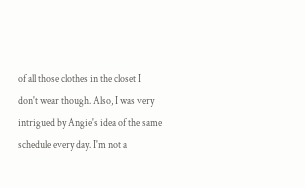of all those clothes in the closet I don't wear though. Also, I was very intrigued by Angie's idea of the same schedule every day. I'm not a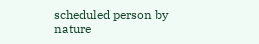scheduled person by nature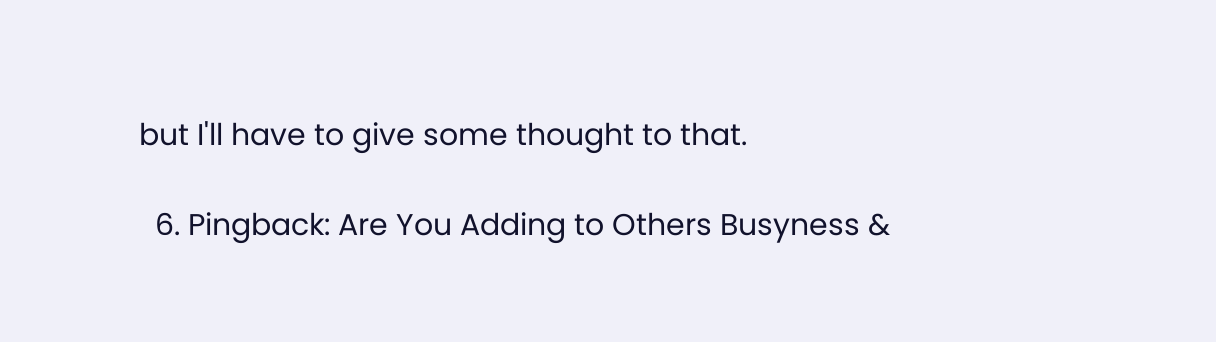but I'll have to give some thought to that.

  6. Pingback: Are You Adding to Others Busyness &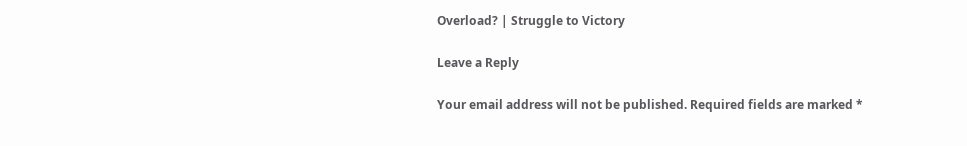Overload? | Struggle to Victory

Leave a Reply

Your email address will not be published. Required fields are marked *